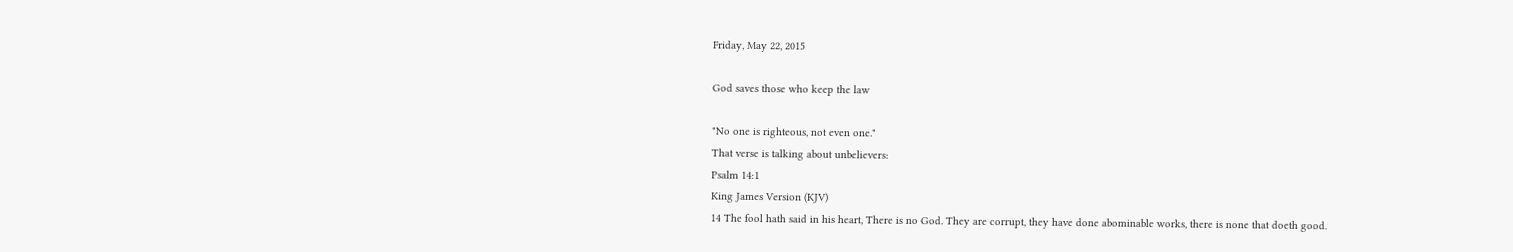Friday, May 22, 2015

God saves those who keep the law

"No one is righteous, not even one."
That verse is talking about unbelievers:
Psalm 14:1
King James Version (KJV)
14 The fool hath said in his heart, There is no God. They are corrupt, they have done abominable works, there is none that doeth good.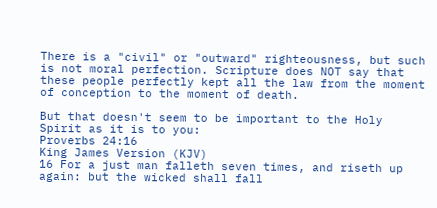There is a "civil" or "outward" righteousness, but such is not moral perfection. Scripture does NOT say that these people perfectly kept all the law from the moment of conception to the moment of death.

But that doesn't seem to be important to the Holy Spirit as it is to you:
Proverbs 24:16
King James Version (KJV)
16 For a just man falleth seven times, and riseth up again: but the wicked shall fall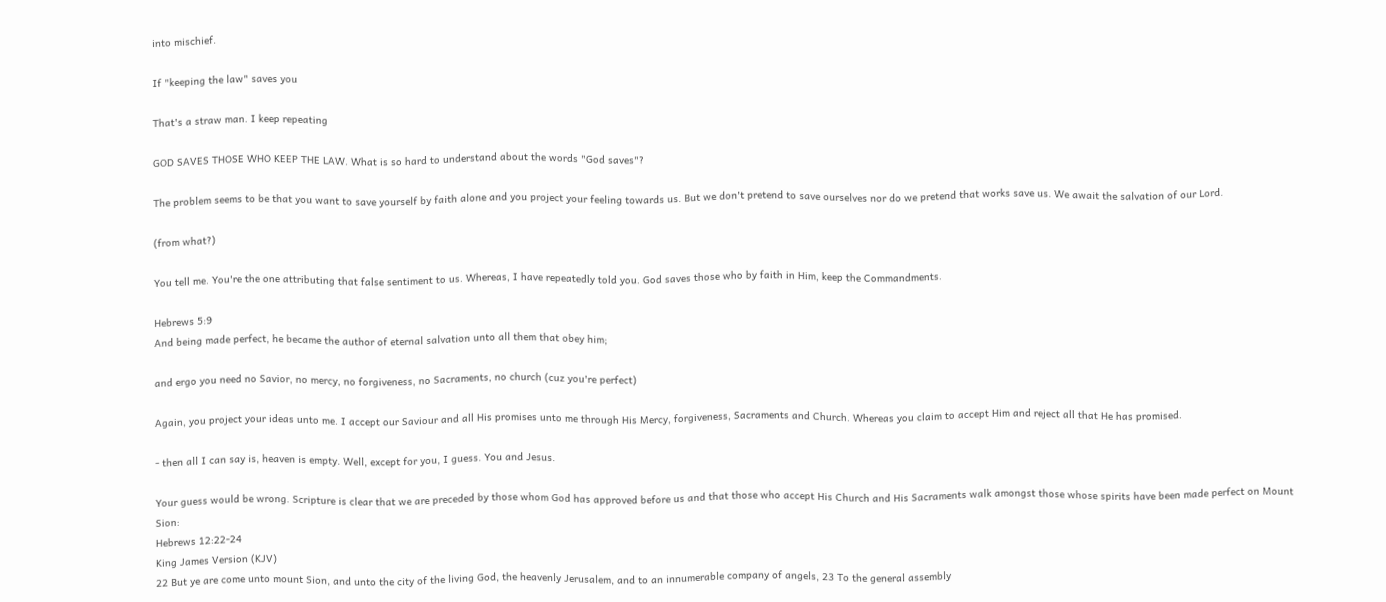into mischief.

If "keeping the law" saves you

That's a straw man. I keep repeating

GOD SAVES THOSE WHO KEEP THE LAW. What is so hard to understand about the words "God saves"?

The problem seems to be that you want to save yourself by faith alone and you project your feeling towards us. But we don't pretend to save ourselves nor do we pretend that works save us. We await the salvation of our Lord.

(from what?)

You tell me. You're the one attributing that false sentiment to us. Whereas, I have repeatedly told you. God saves those who by faith in Him, keep the Commandments.

Hebrews 5:9
And being made perfect, he became the author of eternal salvation unto all them that obey him;

and ergo you need no Savior, no mercy, no forgiveness, no Sacraments, no church (cuz you're perfect)

Again, you project your ideas unto me. I accept our Saviour and all His promises unto me through His Mercy, forgiveness, Sacraments and Church. Whereas you claim to accept Him and reject all that He has promised.

- then all I can say is, heaven is empty. Well, except for you, I guess. You and Jesus.

Your guess would be wrong. Scripture is clear that we are preceded by those whom God has approved before us and that those who accept His Church and His Sacraments walk amongst those whose spirits have been made perfect on Mount Sion:
Hebrews 12:22-24
King James Version (KJV)
22 But ye are come unto mount Sion, and unto the city of the living God, the heavenly Jerusalem, and to an innumerable company of angels, 23 To the general assembly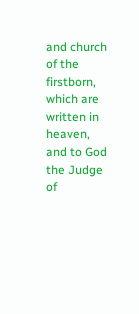and church of the firstborn, which are written in heaven, and to God the Judge of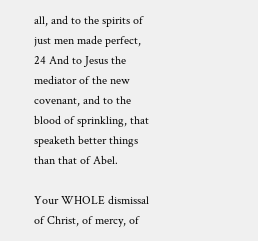all, and to the spirits of just men made perfect, 24 And to Jesus the mediator of the new covenant, and to the blood of sprinkling, that speaketh better things than that of Abel.

Your WHOLE dismissal of Christ, of mercy, of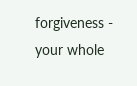forgiveness - your whole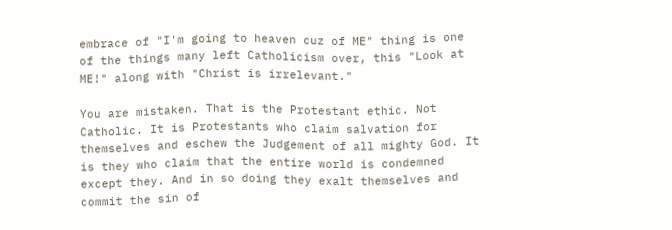embrace of "I'm going to heaven cuz of ME" thing is one of the things many left Catholicism over, this "Look at ME!" along with "Christ is irrelevant."

You are mistaken. That is the Protestant ethic. Not Catholic. It is Protestants who claim salvation for themselves and eschew the Judgement of all mighty God. It is they who claim that the entire world is condemned except they. And in so doing they exalt themselves and commit the sin of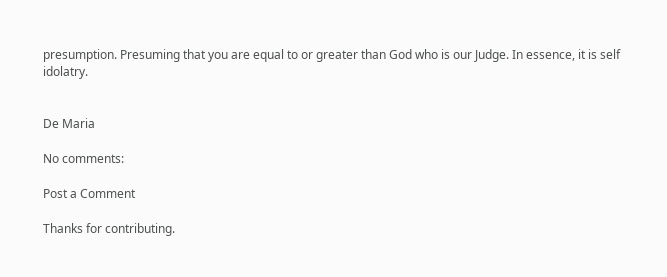presumption. Presuming that you are equal to or greater than God who is our Judge. In essence, it is self idolatry.


De Maria

No comments:

Post a Comment

Thanks for contributing.